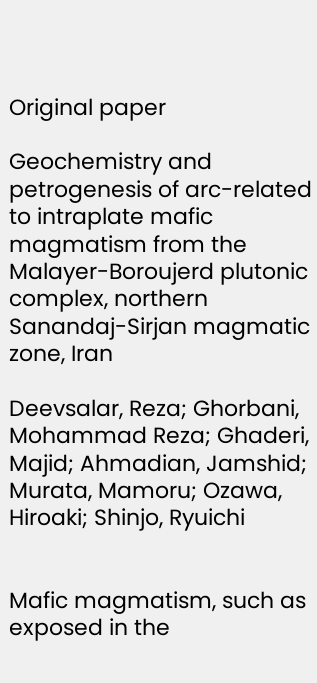Original paper

Geochemistry and petrogenesis of arc-related to intraplate mafic magmatism from the Malayer-Boroujerd plutonic complex, northern Sanandaj-Sirjan magmatic zone, Iran

Deevsalar, Reza; Ghorbani, Mohammad Reza; Ghaderi, Majid; Ahmadian, Jamshid; Murata, Mamoru; Ozawa, Hiroaki; Shinjo, Ryuichi


Mafic magmatism, such as exposed in the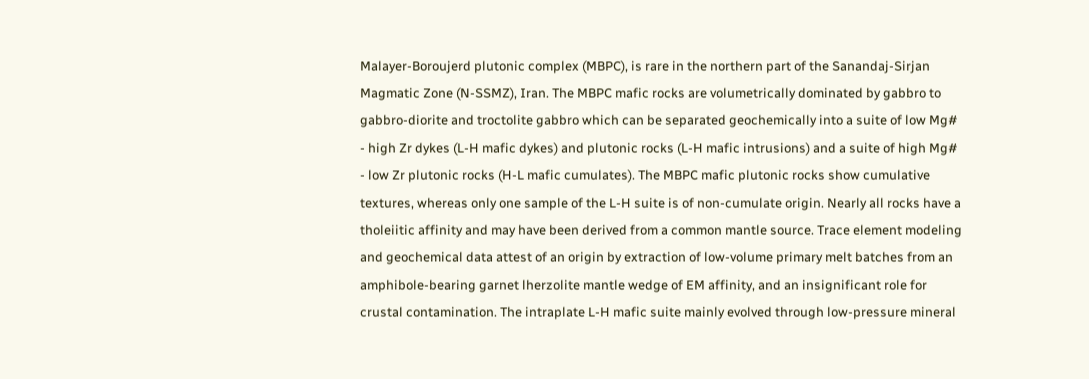Malayer-Boroujerd plutonic complex (MBPC), is rare in the northern part of the Sanandaj-Sirjan Magmatic Zone (N-SSMZ), Iran. The MBPC mafic rocks are volumetrically dominated by gabbro to gabbro-diorite and troctolite gabbro which can be separated geochemically into a suite of low Mg# - high Zr dykes (L-H mafic dykes) and plutonic rocks (L-H mafic intrusions) and a suite of high Mg# - low Zr plutonic rocks (H-L mafic cumulates). The MBPC mafic plutonic rocks show cumulative textures, whereas only one sample of the L-H suite is of non-cumulate origin. Nearly all rocks have a tholeiitic affinity and may have been derived from a common mantle source. Trace element modeling and geochemical data attest of an origin by extraction of low-volume primary melt batches from an amphibole-bearing garnet lherzolite mantle wedge of EM affinity, and an insignificant role for crustal contamination. The intraplate L-H mafic suite mainly evolved through low-pressure mineral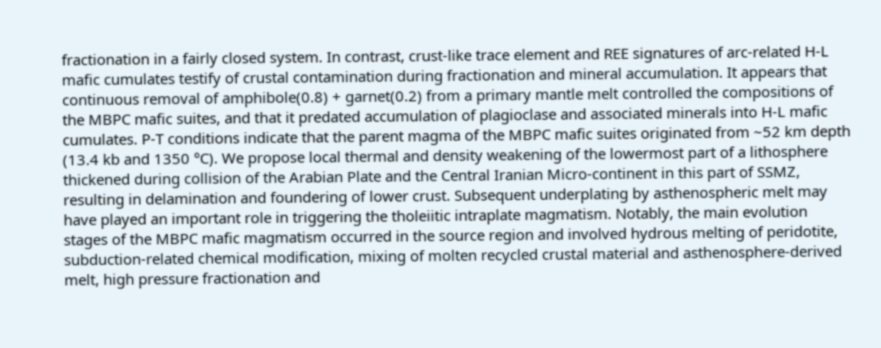fractionation in a fairly closed system. In contrast, crust-like trace element and REE signatures of arc-related H-L mafic cumulates testify of crustal contamination during fractionation and mineral accumulation. It appears that continuous removal of amphibole(0.8) + garnet(0.2) from a primary mantle melt controlled the compositions of the MBPC mafic suites, and that it predated accumulation of plagioclase and associated minerals into H-L mafic cumulates. P-T conditions indicate that the parent magma of the MBPC mafic suites originated from ~52 km depth (13.4 kb and 1350 °C). We propose local thermal and density weakening of the lowermost part of a lithosphere thickened during collision of the Arabian Plate and the Central Iranian Micro-continent in this part of SSMZ, resulting in delamination and foundering of lower crust. Subsequent underplating by asthenospheric melt may have played an important role in triggering the tholeiitic intraplate magmatism. Notably, the main evolution stages of the MBPC mafic magmatism occurred in the source region and involved hydrous melting of peridotite, subduction-related chemical modification, mixing of molten recycled crustal material and asthenosphere-derived melt, high pressure fractionation and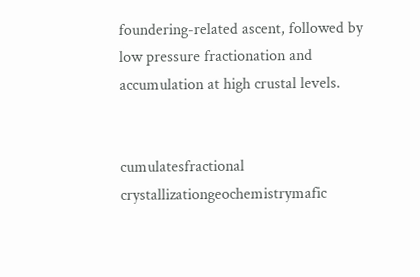foundering-related ascent, followed by low pressure fractionation and accumulation at high crustal levels.


cumulatesfractional crystallizationgeochemistrymafic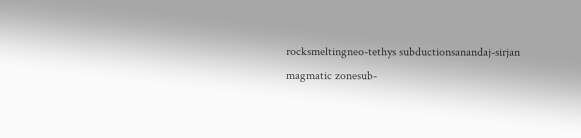rocksmeltingneo-tethys subductionsanandaj-sirjan magmatic zonesub-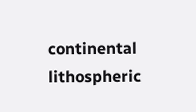continental lithospheric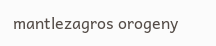mantlezagros orogeny